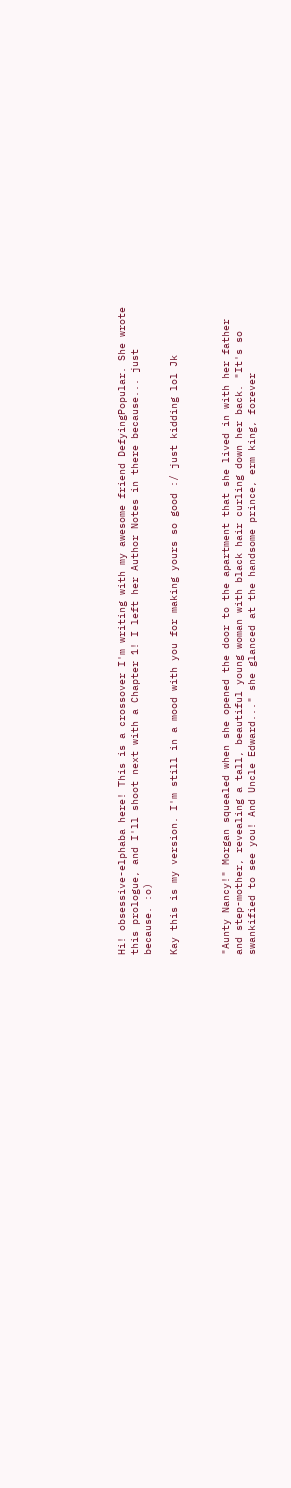Hi! obsessive-elphaba here! This is a crossover I'm writing with my awesome friend DefyingPopular. She wrote this prologue, and I'll shoot next with a Chapter 1! I left her Author Notes in there because... just because. :o)

Kay this is my version. I'm still in a mood with you for making yours so good :/ just kidding lol Jk



"Aunty Nancy!" Morgan squealed when she opened the door to the apartment that she lived in with her father and step-mother, revealing a tall, beautiful young woman with black hair curling down her back. "It's so swankified to see you! And Uncle Edward..." she glanced at the handsome prince, erm king, forever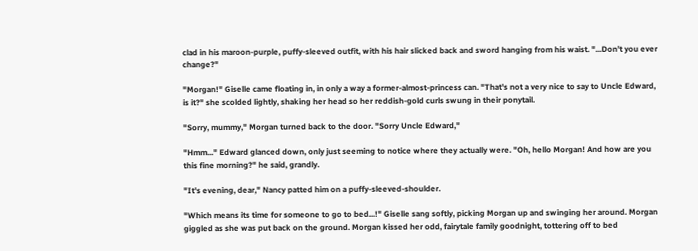clad in his maroon-purple, puffy-sleeved outfit, with his hair slicked back and sword hanging from his waist. "...Don't you ever change?"

"Morgan!" Giselle came floating in, in only a way a former-almost-princess can. "That's not a very nice to say to Uncle Edward, is it?" she scolded lightly, shaking her head so her reddish-gold curls swung in their ponytail.

"Sorry, mummy," Morgan turned back to the door. "Sorry Uncle Edward,"

"Hmm..." Edward glanced down, only just seeming to notice where they actually were. "Oh, hello Morgan! And how are you this fine morning?" he said, grandly.

"It's evening, dear," Nancy patted him on a puffy-sleeved-shoulder.

"Which means its time for someone to go to bed...!" Giselle sang softly, picking Morgan up and swinging her around. Morgan giggled as she was put back on the ground. Morgan kissed her odd, fairytale family goodnight, tottering off to bed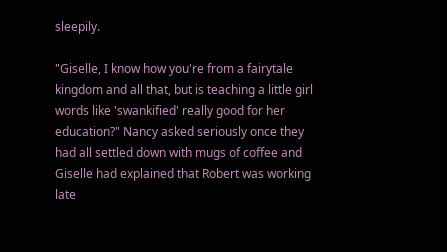sleepily.

"Giselle, I know how you're from a fairytale kingdom and all that, but is teaching a little girl words like 'swankified' really good for her education?" Nancy asked seriously once they had all settled down with mugs of coffee and Giselle had explained that Robert was working late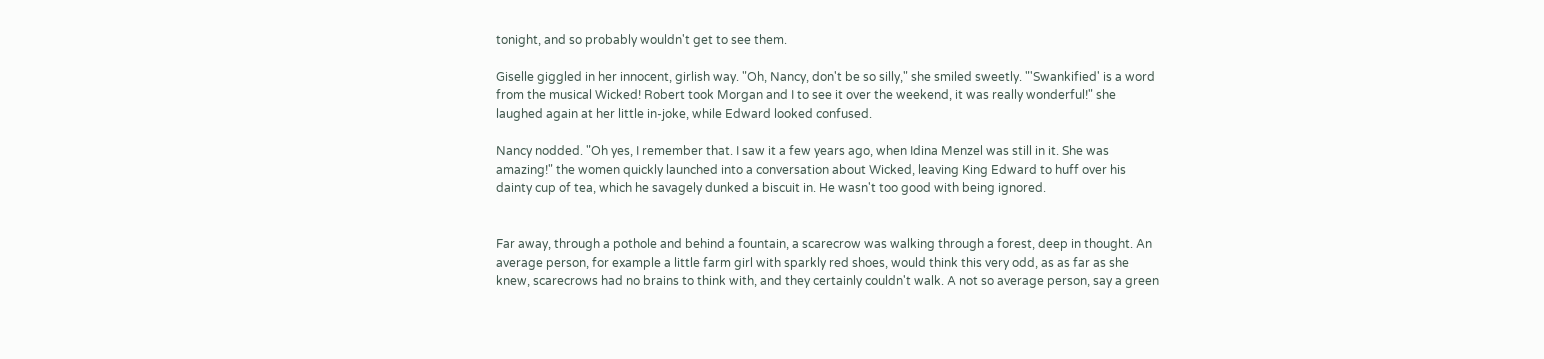tonight, and so probably wouldn't get to see them.

Giselle giggled in her innocent, girlish way. "Oh, Nancy, don't be so silly," she smiled sweetly. "'Swankified' is a word from the musical Wicked! Robert took Morgan and I to see it over the weekend, it was really wonderful!" she laughed again at her little in-joke, while Edward looked confused.

Nancy nodded. "Oh yes, I remember that. I saw it a few years ago, when Idina Menzel was still in it. She was amazing!" the women quickly launched into a conversation about Wicked, leaving King Edward to huff over his dainty cup of tea, which he savagely dunked a biscuit in. He wasn't too good with being ignored.


Far away, through a pothole and behind a fountain, a scarecrow was walking through a forest, deep in thought. An average person, for example a little farm girl with sparkly red shoes, would think this very odd, as as far as she knew, scarecrows had no brains to think with, and they certainly couldn't walk. A not so average person, say a green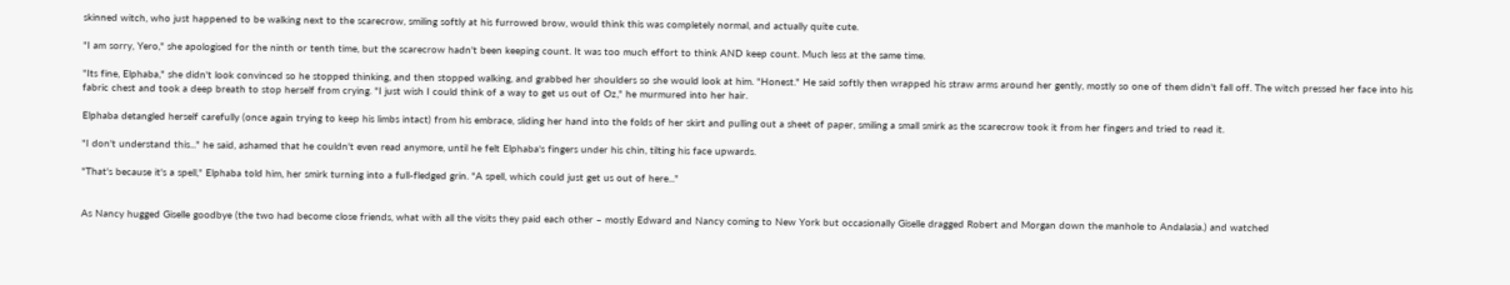skinned witch, who just happened to be walking next to the scarecrow, smiling softly at his furrowed brow, would think this was completely normal, and actually quite cute.

"I am sorry, Yero," she apologised for the ninth or tenth time, but the scarecrow hadn't been keeping count. It was too much effort to think AND keep count. Much less at the same time.

"Its fine, Elphaba," she didn't look convinced so he stopped thinking, and then stopped walking, and grabbed her shoulders so she would look at him. "Honest." He said softly then wrapped his straw arms around her gently, mostly so one of them didn't fall off. The witch pressed her face into his fabric chest and took a deep breath to stop herself from crying. "I just wish I could think of a way to get us out of Oz," he murmured into her hair.

Elphaba detangled herself carefully (once again trying to keep his limbs intact) from his embrace, sliding her hand into the folds of her skirt and pulling out a sheet of paper, smiling a small smirk as the scarecrow took it from her fingers and tried to read it.

"I don't understand this..." he said, ashamed that he couldn't even read anymore, until he felt Elphaba's fingers under his chin, tilting his face upwards.

"That's because it's a spell," Elphaba told him, her smirk turning into a full-fledged grin. "A spell, which could just get us out of here..."


As Nancy hugged Giselle goodbye (the two had become close friends, what with all the visits they paid each other – mostly Edward and Nancy coming to New York but occasionally Giselle dragged Robert and Morgan down the manhole to Andalasia.) and watched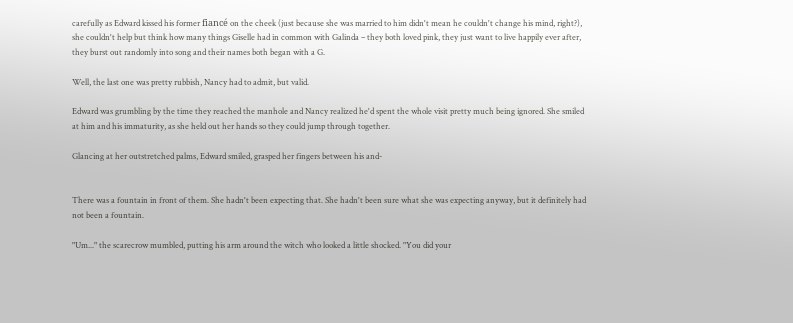carefully as Edward kissed his former fiancé on the cheek (just because she was married to him didn't mean he couldn't change his mind, right?), she couldn't help but think how many things Giselle had in common with Galinda – they both loved pink, they just want to live happily ever after, they burst out randomly into song and their names both began with a G.

Well, the last one was pretty rubbish, Nancy had to admit, but valid.

Edward was grumbling by the time they reached the manhole and Nancy realized he'd spent the whole visit pretty much being ignored. She smiled at him and his immaturity, as she held out her hands so they could jump through together.

Glancing at her outstretched palms, Edward smiled, grasped her fingers between his and-


There was a fountain in front of them. She hadn't been expecting that. She hadn't been sure what she was expecting anyway, but it definitely had not been a fountain.

"Um..." the scarecrow mumbled, putting his arm around the witch who looked a little shocked. "You did your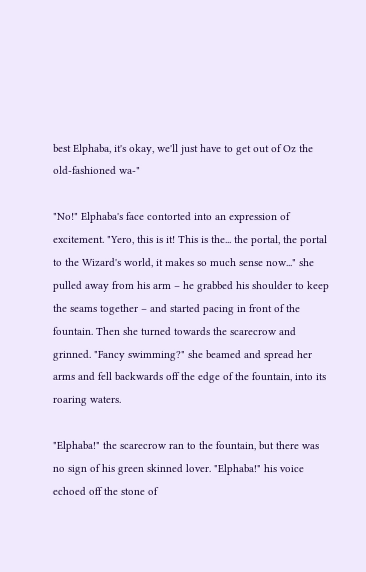best Elphaba, it's okay, we'll just have to get out of Oz the old-fashioned wa-"

"No!" Elphaba's face contorted into an expression of excitement. "Yero, this is it! This is the... the portal, the portal to the Wizard's world, it makes so much sense now..." she pulled away from his arm – he grabbed his shoulder to keep the seams together – and started pacing in front of the fountain. Then she turned towards the scarecrow and grinned. "Fancy swimming?" she beamed and spread her arms and fell backwards off the edge of the fountain, into its roaring waters.

"Elphaba!" the scarecrow ran to the fountain, but there was no sign of his green skinned lover. "Elphaba!" his voice echoed off the stone of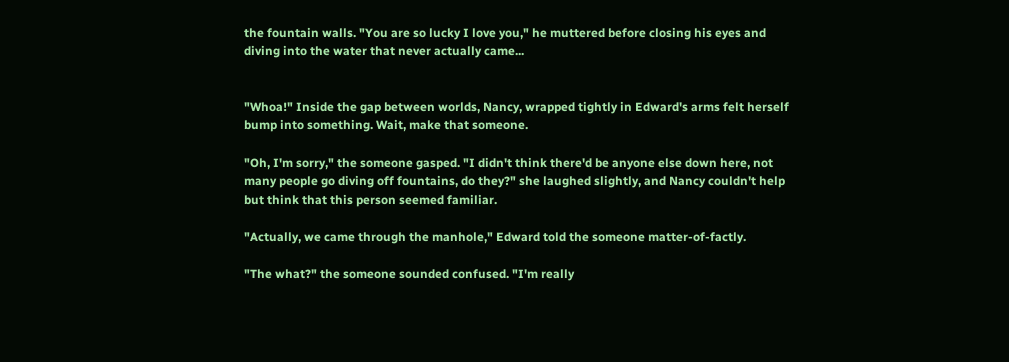the fountain walls. "You are so lucky I love you," he muttered before closing his eyes and diving into the water that never actually came...


"Whoa!" Inside the gap between worlds, Nancy, wrapped tightly in Edward's arms felt herself bump into something. Wait, make that someone.

"Oh, I'm sorry," the someone gasped. "I didn't think there'd be anyone else down here, not many people go diving off fountains, do they?" she laughed slightly, and Nancy couldn't help but think that this person seemed familiar.

"Actually, we came through the manhole," Edward told the someone matter-of-factly.

"The what?" the someone sounded confused. "I'm really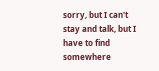sorry, but I can't stay and talk, but I have to find somewhere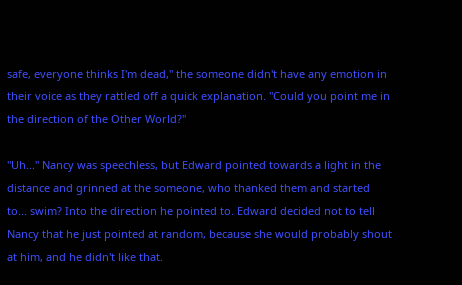safe, everyone thinks I'm dead," the someone didn't have any emotion in their voice as they rattled off a quick explanation. "Could you point me in the direction of the Other World?"

"Uh..." Nancy was speechless, but Edward pointed towards a light in the distance and grinned at the someone, who thanked them and started to... swim? Into the direction he pointed to. Edward decided not to tell Nancy that he just pointed at random, because she would probably shout at him, and he didn't like that.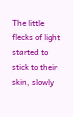The little flecks of light started to stick to their skin, slowly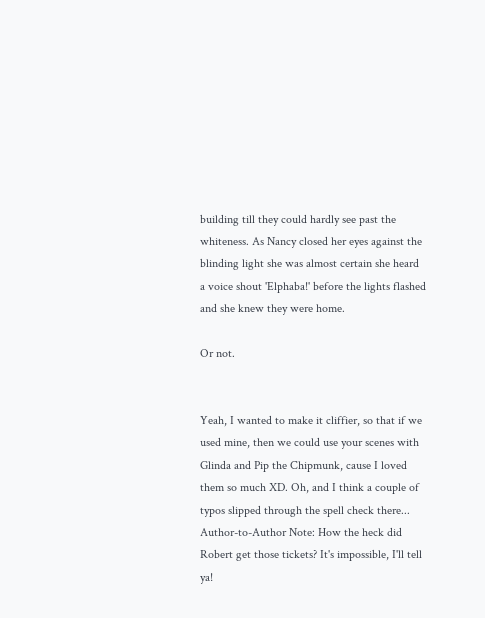building till they could hardly see past the whiteness. As Nancy closed her eyes against the blinding light she was almost certain she heard a voice shout 'Elphaba!' before the lights flashed and she knew they were home.

Or not.


Yeah, I wanted to make it cliffier, so that if we used mine, then we could use your scenes with Glinda and Pip the Chipmunk, cause I loved them so much XD. Oh, and I think a couple of typos slipped through the spell check there...
Author-to-Author Note: How the heck did Robert get those tickets? It's impossible, I'll tell ya!